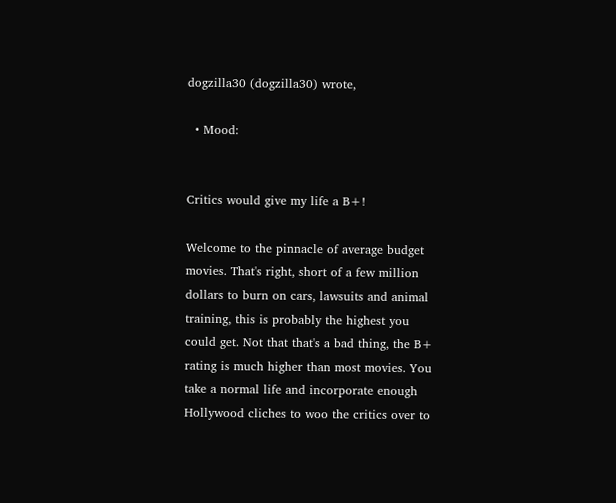dogzilla30 (dogzilla30) wrote,

  • Mood:


Critics would give my life a B+!

Welcome to the pinnacle of average budget movies. That's right, short of a few million dollars to burn on cars, lawsuits and animal training, this is probably the highest you could get. Not that that's a bad thing, the B+ rating is much higher than most movies. You take a normal life and incorporate enough Hollywood cliches to woo the critics over to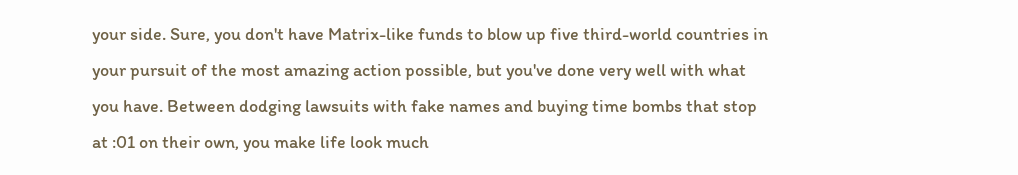your side. Sure, you don't have Matrix-like funds to blow up five third-world countries in your pursuit of the most amazing action possible, but you've done very well with what you have. Between dodging lawsuits with fake names and buying time bombs that stop at :01 on their own, you make life look much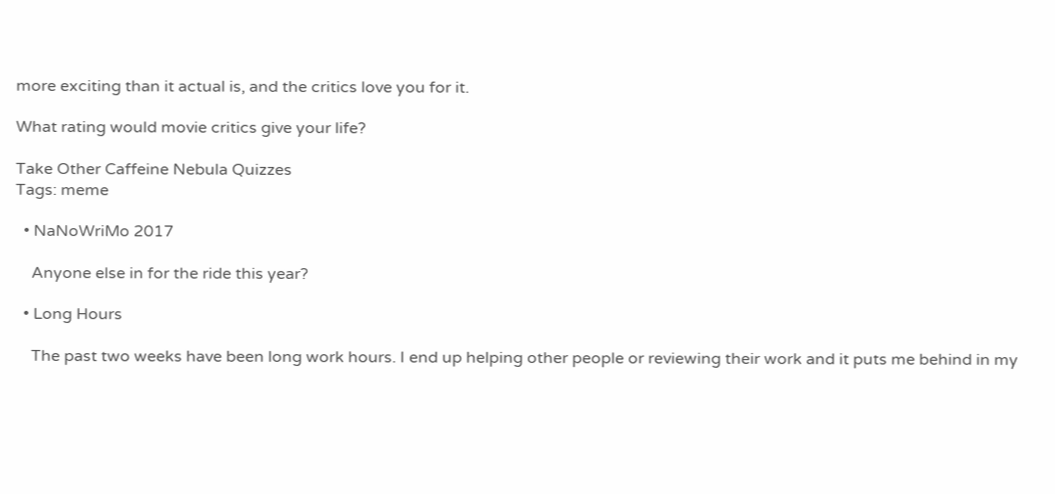more exciting than it actual is, and the critics love you for it.

What rating would movie critics give your life?

Take Other Caffeine Nebula Quizzes
Tags: meme

  • NaNoWriMo 2017

    Anyone else in for the ride this year?

  • Long Hours

    The past two weeks have been long work hours. I end up helping other people or reviewing their work and it puts me behind in my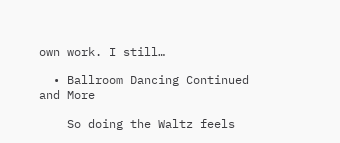own work. I still…

  • Ballroom Dancing Continued and More

    So doing the Waltz feels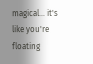magical... it's like you're floating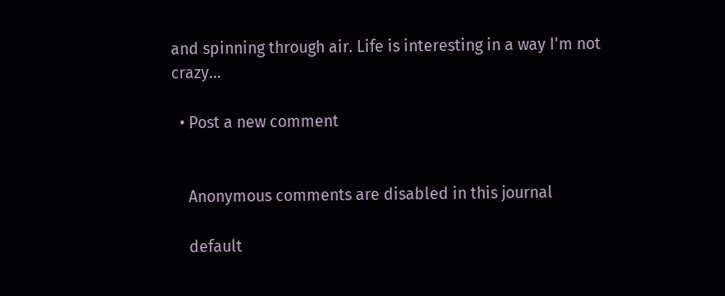and spinning through air. Life is interesting in a way I'm not crazy…

  • Post a new comment


    Anonymous comments are disabled in this journal

    default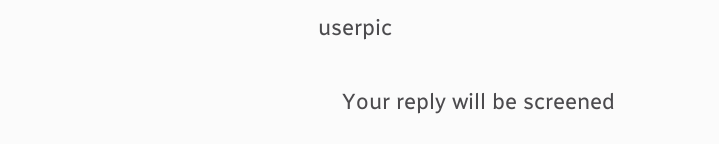userpic

    Your reply will be screened